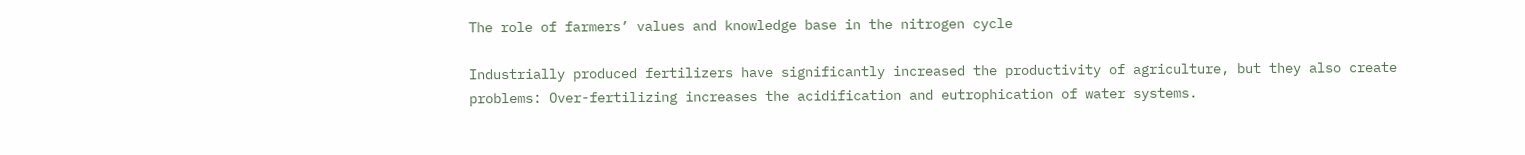The role of farmers’ values and knowledge base in the nitrogen cycle

Industrially produced fertilizers have significantly increased the productivity of agriculture, but they also create problems: Over-fertilizing increases the acidification and eutrophication of water systems.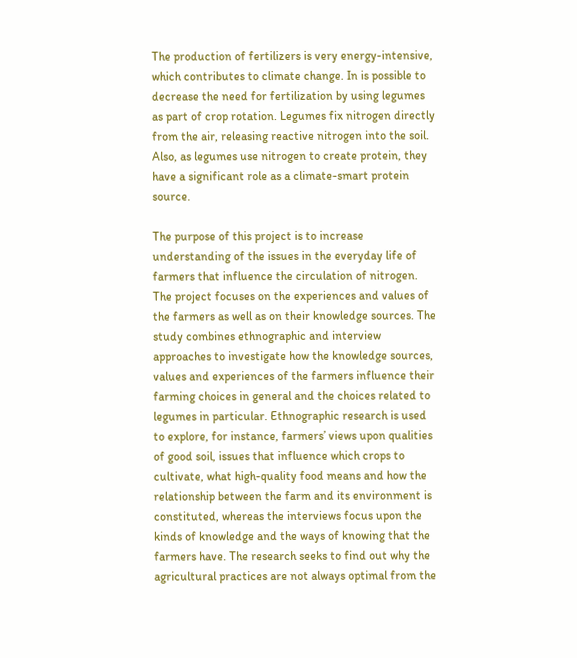The production of fertilizers is very energy-intensive, which contributes to climate change. In is possible to decrease the need for fertilization by using legumes as part of crop rotation. Legumes fix nitrogen directly from the air, releasing reactive nitrogen into the soil. Also, as legumes use nitrogen to create protein, they have a significant role as a climate-smart protein source.

The purpose of this project is to increase understanding of the issues in the everyday life of farmers that influence the circulation of nitrogen. The project focuses on the experiences and values of the farmers as well as on their knowledge sources. The study combines ethnographic and interview approaches to investigate how the knowledge sources, values and experiences of the farmers influence their farming choices in general and the choices related to legumes in particular. Ethnographic research is used to explore, for instance, farmers’ views upon qualities of good soil, issues that influence which crops to cultivate, what high-quality food means and how the relationship between the farm and its environment is constituted, whereas the interviews focus upon the kinds of knowledge and the ways of knowing that the farmers have. The research seeks to find out why the agricultural practices are not always optimal from the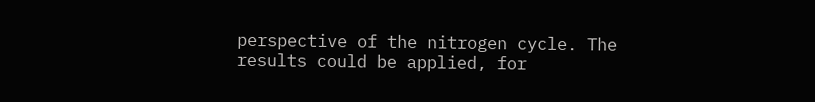perspective of the nitrogen cycle. The results could be applied, for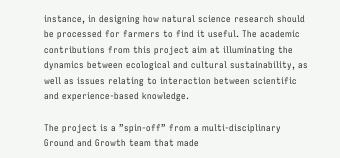instance, in designing how natural science research should be processed for farmers to find it useful. The academic contributions from this project aim at illuminating the dynamics between ecological and cultural sustainability, as well as issues relating to interaction between scientific and experience-based knowledge.

The project is a ”spin-off” from a multi-disciplinary Ground and Growth team that made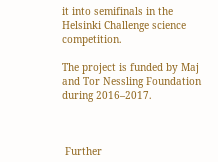it into semifinals in the Helsinki Challenge science competition.

The project is funded by Maj and Tor Nessling Foundation during 2016–2017.



 Further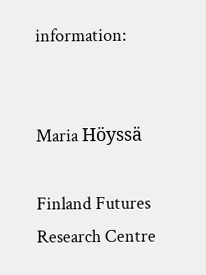information:


Maria Höyssä

Finland Futures Research Centre